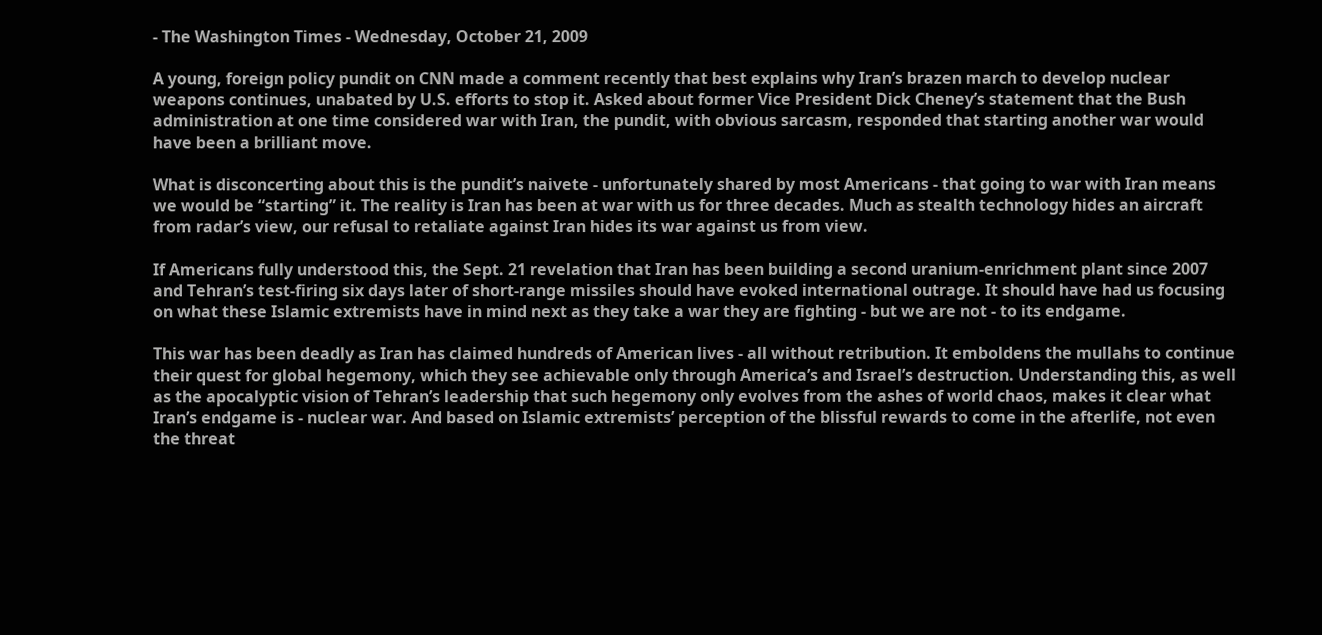- The Washington Times - Wednesday, October 21, 2009

A young, foreign policy pundit on CNN made a comment recently that best explains why Iran’s brazen march to develop nuclear weapons continues, unabated by U.S. efforts to stop it. Asked about former Vice President Dick Cheney’s statement that the Bush administration at one time considered war with Iran, the pundit, with obvious sarcasm, responded that starting another war would have been a brilliant move.

What is disconcerting about this is the pundit’s naivete - unfortunately shared by most Americans - that going to war with Iran means we would be “starting” it. The reality is Iran has been at war with us for three decades. Much as stealth technology hides an aircraft from radar’s view, our refusal to retaliate against Iran hides its war against us from view.

If Americans fully understood this, the Sept. 21 revelation that Iran has been building a second uranium-enrichment plant since 2007 and Tehran’s test-firing six days later of short-range missiles should have evoked international outrage. It should have had us focusing on what these Islamic extremists have in mind next as they take a war they are fighting - but we are not - to its endgame.

This war has been deadly as Iran has claimed hundreds of American lives - all without retribution. It emboldens the mullahs to continue their quest for global hegemony, which they see achievable only through America’s and Israel’s destruction. Understanding this, as well as the apocalyptic vision of Tehran’s leadership that such hegemony only evolves from the ashes of world chaos, makes it clear what Iran’s endgame is - nuclear war. And based on Islamic extremists’ perception of the blissful rewards to come in the afterlife, not even the threat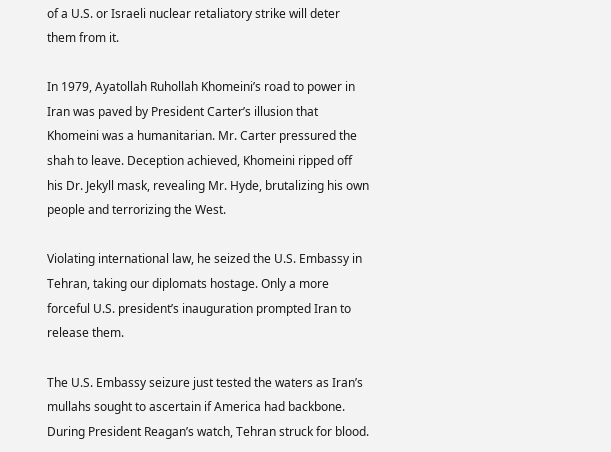of a U.S. or Israeli nuclear retaliatory strike will deter them from it.

In 1979, Ayatollah Ruhollah Khomeini’s road to power in Iran was paved by President Carter’s illusion that Khomeini was a humanitarian. Mr. Carter pressured the shah to leave. Deception achieved, Khomeini ripped off his Dr. Jekyll mask, revealing Mr. Hyde, brutalizing his own people and terrorizing the West.

Violating international law, he seized the U.S. Embassy in Tehran, taking our diplomats hostage. Only a more forceful U.S. president’s inauguration prompted Iran to release them.

The U.S. Embassy seizure just tested the waters as Iran’s mullahs sought to ascertain if America had backbone. During President Reagan’s watch, Tehran struck for blood.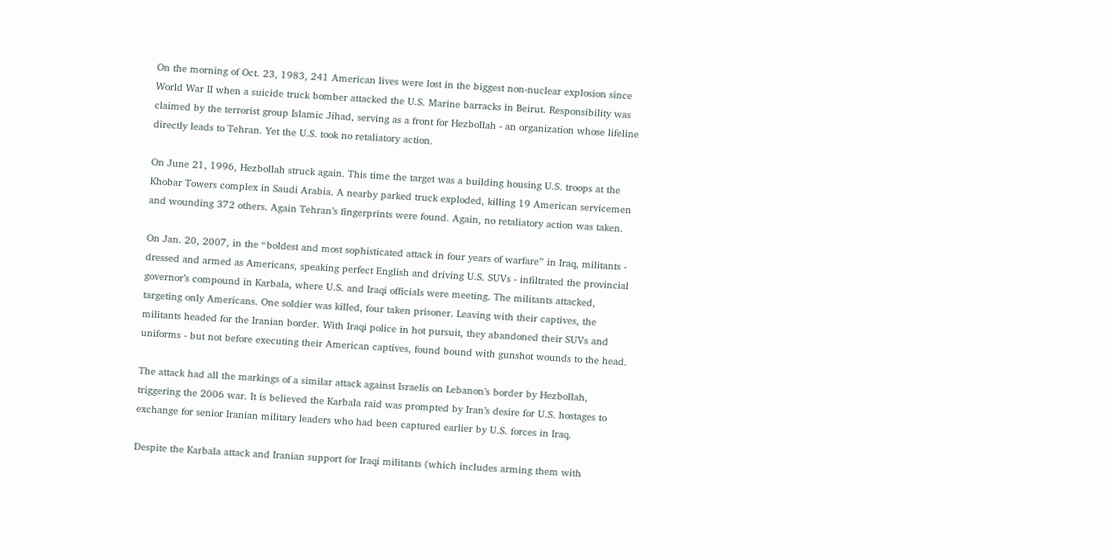On the morning of Oct. 23, 1983, 241 American lives were lost in the biggest non-nuclear explosion since World War II when a suicide truck bomber attacked the U.S. Marine barracks in Beirut. Responsibility was claimed by the terrorist group Islamic Jihad, serving as a front for Hezbollah - an organization whose lifeline directly leads to Tehran. Yet the U.S. took no retaliatory action.

On June 21, 1996, Hezbollah struck again. This time the target was a building housing U.S. troops at the Khobar Towers complex in Saudi Arabia. A nearby parked truck exploded, killing 19 American servicemen and wounding 372 others. Again Tehran’s fingerprints were found. Again, no retaliatory action was taken.

On Jan. 20, 2007, in the “boldest and most sophisticated attack in four years of warfare” in Iraq, militants - dressed and armed as Americans, speaking perfect English and driving U.S. SUVs - infiltrated the provincial governor’s compound in Karbala, where U.S. and Iraqi officials were meeting. The militants attacked, targeting only Americans. One soldier was killed, four taken prisoner. Leaving with their captives, the militants headed for the Iranian border. With Iraqi police in hot pursuit, they abandoned their SUVs and uniforms - but not before executing their American captives, found bound with gunshot wounds to the head.

The attack had all the markings of a similar attack against Israelis on Lebanon’s border by Hezbollah, triggering the 2006 war. It is believed the Karbala raid was prompted by Iran’s desire for U.S. hostages to exchange for senior Iranian military leaders who had been captured earlier by U.S. forces in Iraq.

Despite the Karbala attack and Iranian support for Iraqi militants (which includes arming them with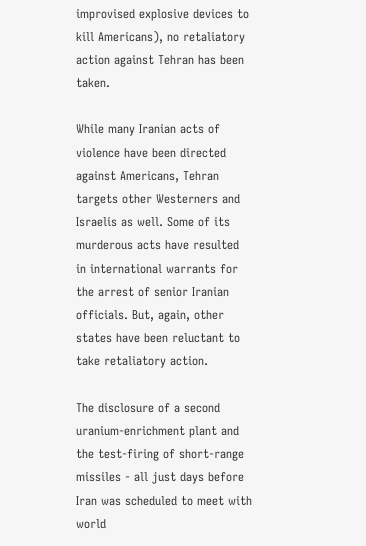improvised explosive devices to kill Americans), no retaliatory action against Tehran has been taken.

While many Iranian acts of violence have been directed against Americans, Tehran targets other Westerners and Israelis as well. Some of its murderous acts have resulted in international warrants for the arrest of senior Iranian officials. But, again, other states have been reluctant to take retaliatory action.

The disclosure of a second uranium-enrichment plant and the test-firing of short-range missiles - all just days before Iran was scheduled to meet with world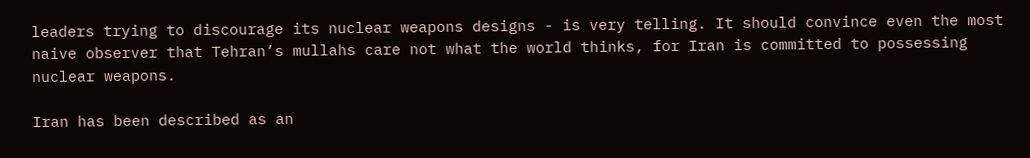leaders trying to discourage its nuclear weapons designs - is very telling. It should convince even the most naive observer that Tehran’s mullahs care not what the world thinks, for Iran is committed to possessing nuclear weapons.

Iran has been described as an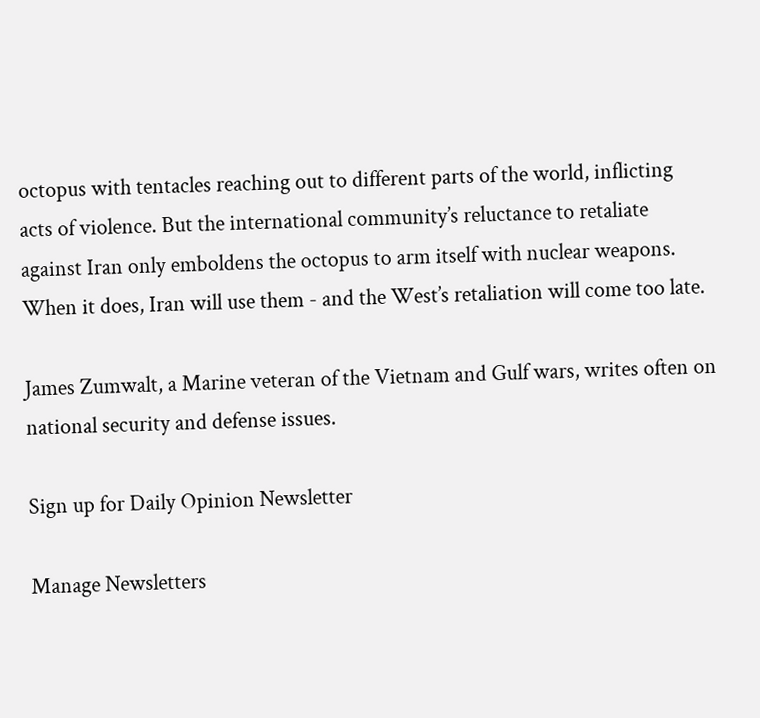octopus with tentacles reaching out to different parts of the world, inflicting acts of violence. But the international community’s reluctance to retaliate against Iran only emboldens the octopus to arm itself with nuclear weapons. When it does, Iran will use them - and the West’s retaliation will come too late.

James Zumwalt, a Marine veteran of the Vietnam and Gulf wars, writes often on national security and defense issues.

Sign up for Daily Opinion Newsletter

Manage Newsletters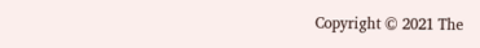Copyright © 2021 The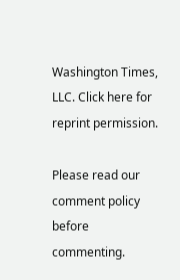Washington Times, LLC. Click here for reprint permission.

Please read our comment policy before commenting.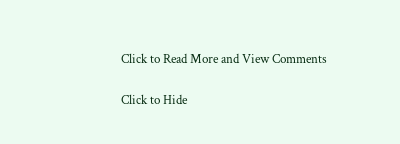Click to Read More and View Comments

Click to Hide